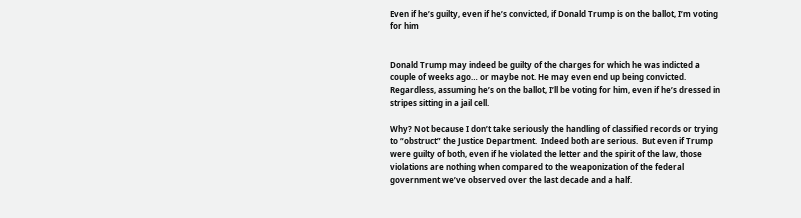Even if he’s guilty, even if he’s convicted, if Donald Trump is on the ballot, I’m voting for him


Donald Trump may indeed be guilty of the charges for which he was indicted a couple of weeks ago… or maybe not. He may even end up being convicted.  Regardless, assuming he’s on the ballot, I’ll be voting for him, even if he’s dressed in stripes sitting in a jail cell.

Why? Not because I don’t take seriously the handling of classified records or trying to “obstruct” the Justice Department.  Indeed both are serious.  But even if Trump were guilty of both, even if he violated the letter and the spirit of the law, those violations are nothing when compared to the weaponization of the federal government we’ve observed over the last decade and a half.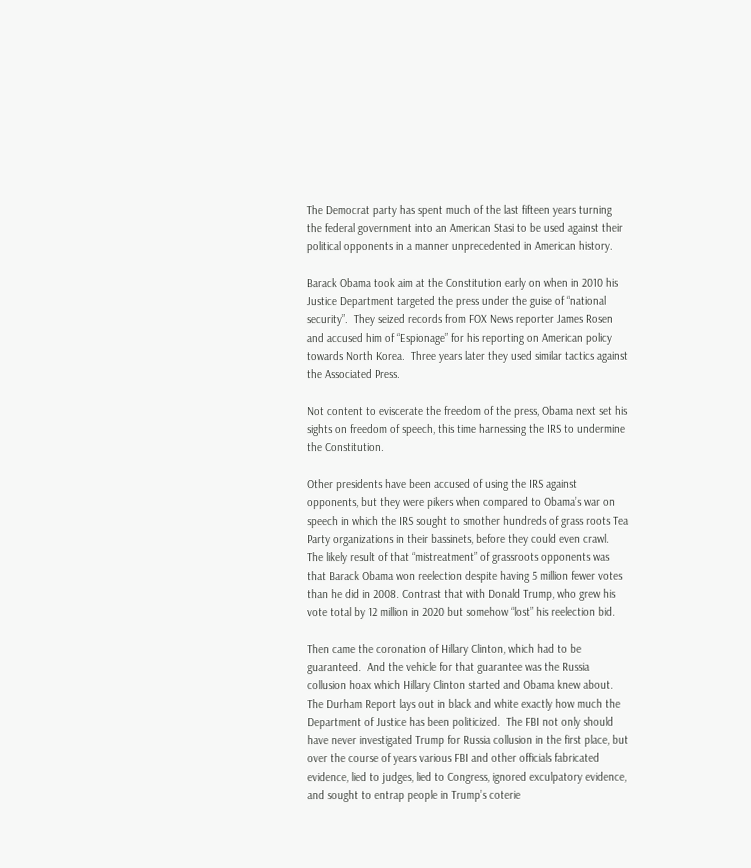The Democrat party has spent much of the last fifteen years turning the federal government into an American Stasi to be used against their political opponents in a manner unprecedented in American history.

Barack Obama took aim at the Constitution early on when in 2010 his Justice Department targeted the press under the guise of “national security”.  They seized records from FOX News reporter James Rosen and accused him of “Espionage” for his reporting on American policy towards North Korea.  Three years later they used similar tactics against the Associated Press.

Not content to eviscerate the freedom of the press, Obama next set his sights on freedom of speech, this time harnessing the IRS to undermine the Constitution.

Other presidents have been accused of using the IRS against opponents, but they were pikers when compared to Obama’s war on speech in which the IRS sought to smother hundreds of grass roots Tea Party organizations in their bassinets, before they could even crawl.  The likely result of that “mistreatment” of grassroots opponents was that Barack Obama won reelection despite having 5 million fewer votes than he did in 2008. Contrast that with Donald Trump, who grew his vote total by 12 million in 2020 but somehow “lost” his reelection bid.

Then came the coronation of Hillary Clinton, which had to be guaranteed.  And the vehicle for that guarantee was the Russia collusion hoax which Hillary Clinton started and Obama knew about. The Durham Report lays out in black and white exactly how much the Department of Justice has been politicized.  The FBI not only should have never investigated Trump for Russia collusion in the first place, but over the course of years various FBI and other officials fabricated evidence, lied to judges, lied to Congress, ignored exculpatory evidence, and sought to entrap people in Trump’s coterie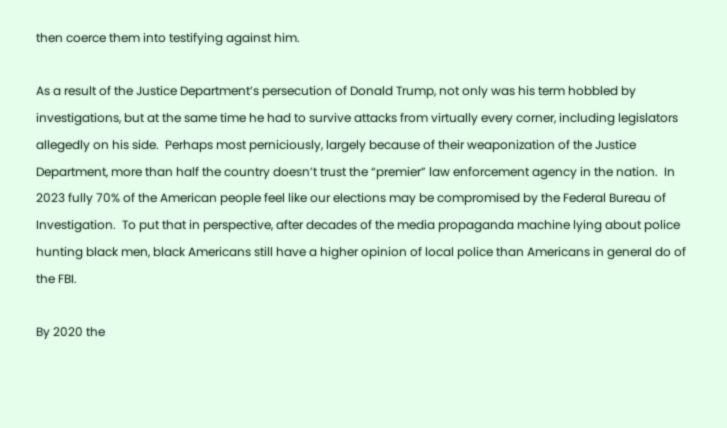then coerce them into testifying against him.

As a result of the Justice Department’s persecution of Donald Trump, not only was his term hobbled by investigations, but at the same time he had to survive attacks from virtually every corner, including legislators allegedly on his side.  Perhaps most perniciously, largely because of their weaponization of the Justice Department, more than half the country doesn’t trust the “premier” law enforcement agency in the nation.  In 2023 fully 70% of the American people feel like our elections may be compromised by the Federal Bureau of Investigation.  To put that in perspective, after decades of the media propaganda machine lying about police hunting black men, black Americans still have a higher opinion of local police than Americans in general do of the FBI.

By 2020 the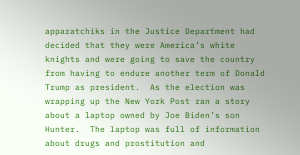apparatchiks in the Justice Department had decided that they were America’s white knights and were going to save the country from having to endure another term of Donald Trump as president.  As the election was wrapping up the New York Post ran a story about a laptop owned by Joe Biden’s son Hunter.  The laptop was full of information about drugs and prostitution and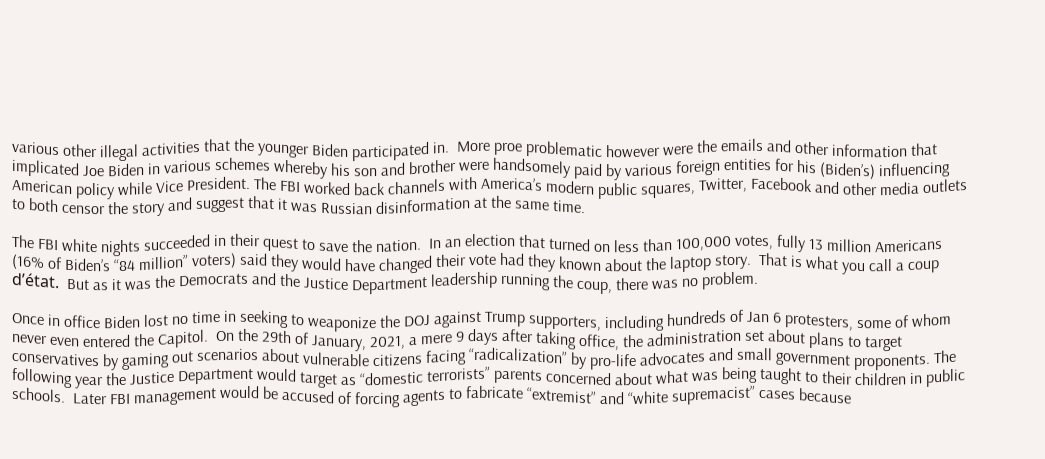various other illegal activities that the younger Biden participated in.  More proe problematic however were the emails and other information that implicated Joe Biden in various schemes whereby his son and brother were handsomely paid by various foreign entities for his (Biden’s) influencing American policy while Vice President. The FBI worked back channels with America’s modern public squares, Twitter, Facebook and other media outlets to both censor the story and suggest that it was Russian disinformation at the same time.

The FBI white nights succeeded in their quest to save the nation.  In an election that turned on less than 100,000 votes, fully 13 million Americans (16% of Biden’s “84 million” voters) said they would have changed their vote had they known about the laptop story.  That is what you call a coup d’état.  But as it was the Democrats and the Justice Department leadership running the coup, there was no problem.

Once in office Biden lost no time in seeking to weaponize the DOJ against Trump supporters, including hundreds of Jan 6 protesters, some of whom never even entered the Capitol.  On the 29th of January, 2021, a mere 9 days after taking office, the administration set about plans to target conservatives by gaming out scenarios about vulnerable citizens facing “radicalization” by pro-life advocates and small government proponents. The following year the Justice Department would target as “domestic terrorists” parents concerned about what was being taught to their children in public schools.  Later FBI management would be accused of forcing agents to fabricate “extremist” and “white supremacist” cases because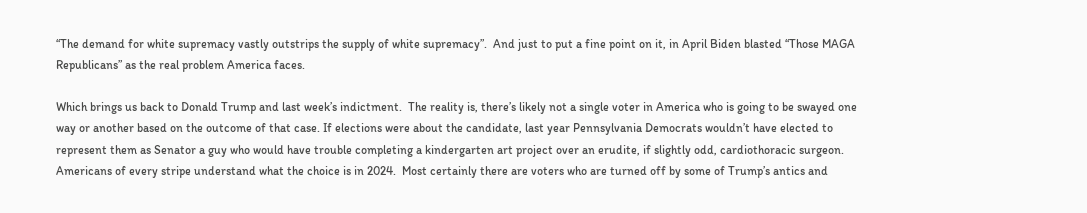“The demand for white supremacy vastly outstrips the supply of white supremacy”.  And just to put a fine point on it, in April Biden blasted “Those MAGA Republicans” as the real problem America faces.

Which brings us back to Donald Trump and last week’s indictment.  The reality is, there’s likely not a single voter in America who is going to be swayed one way or another based on the outcome of that case. If elections were about the candidate, last year Pennsylvania Democrats wouldn’t have elected to represent them as Senator a guy who would have trouble completing a kindergarten art project over an erudite, if slightly odd, cardiothoracic surgeon.  Americans of every stripe understand what the choice is in 2024.  Most certainly there are voters who are turned off by some of Trump’s antics and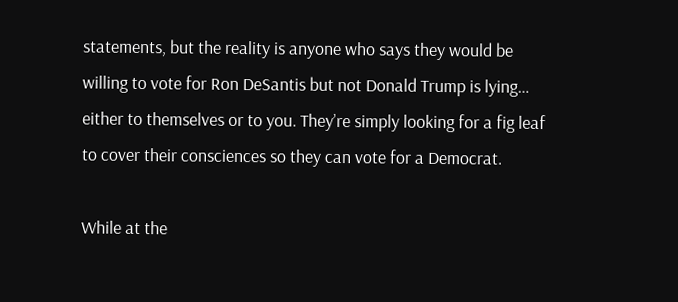statements, but the reality is anyone who says they would be willing to vote for Ron DeSantis but not Donald Trump is lying… either to themselves or to you. They’re simply looking for a fig leaf to cover their consciences so they can vote for a Democrat.

While at the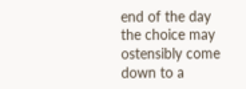end of the day the choice may ostensibly come down to a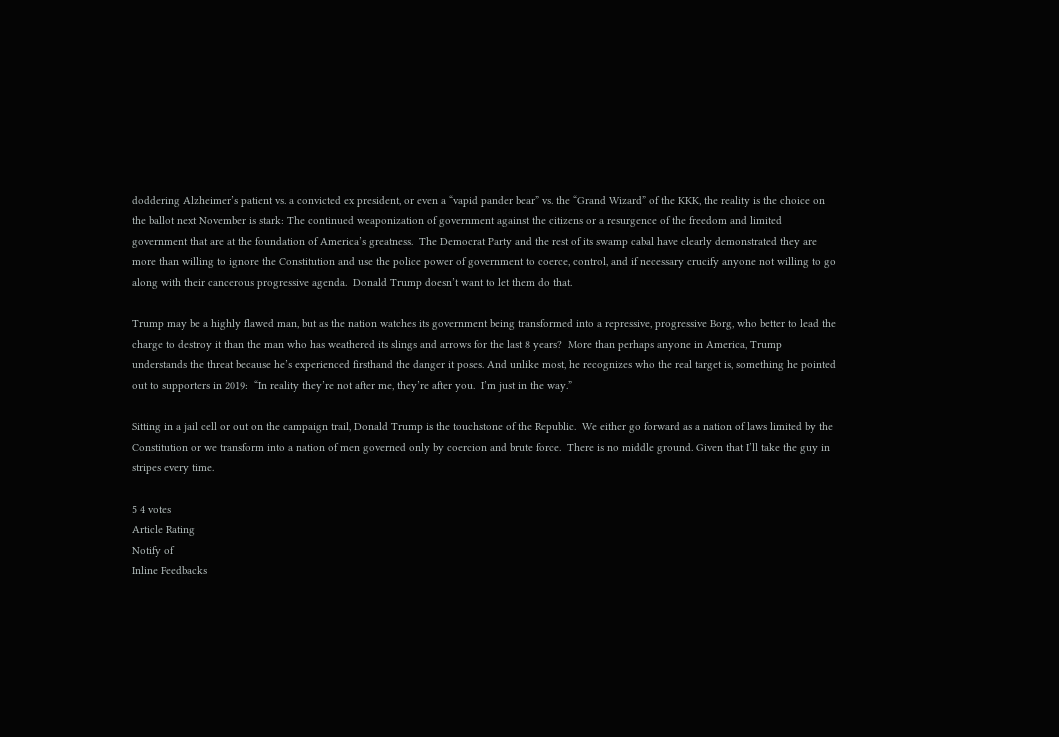doddering Alzheimer’s patient vs. a convicted ex president, or even a “vapid pander bear” vs. the “Grand Wizard” of the KKK, the reality is the choice on the ballot next November is stark: The continued weaponization of government against the citizens or a resurgence of the freedom and limited government that are at the foundation of America’s greatness.  The Democrat Party and the rest of its swamp cabal have clearly demonstrated they are more than willing to ignore the Constitution and use the police power of government to coerce, control, and if necessary crucify anyone not willing to go along with their cancerous progressive agenda.  Donald Trump doesn’t want to let them do that.

Trump may be a highly flawed man, but as the nation watches its government being transformed into a repressive, progressive Borg, who better to lead the charge to destroy it than the man who has weathered its slings and arrows for the last 8 years?  More than perhaps anyone in America, Trump understands the threat because he’s experienced firsthand the danger it poses. And unlike most, he recognizes who the real target is, something he pointed out to supporters in 2019:  “In reality they’re not after me, they’re after you.  I’m just in the way.”

Sitting in a jail cell or out on the campaign trail, Donald Trump is the touchstone of the Republic.  We either go forward as a nation of laws limited by the Constitution or we transform into a nation of men governed only by coercion and brute force.  There is no middle ground. Given that I’ll take the guy in stripes every time.

5 4 votes
Article Rating
Notify of
Inline Feedbacks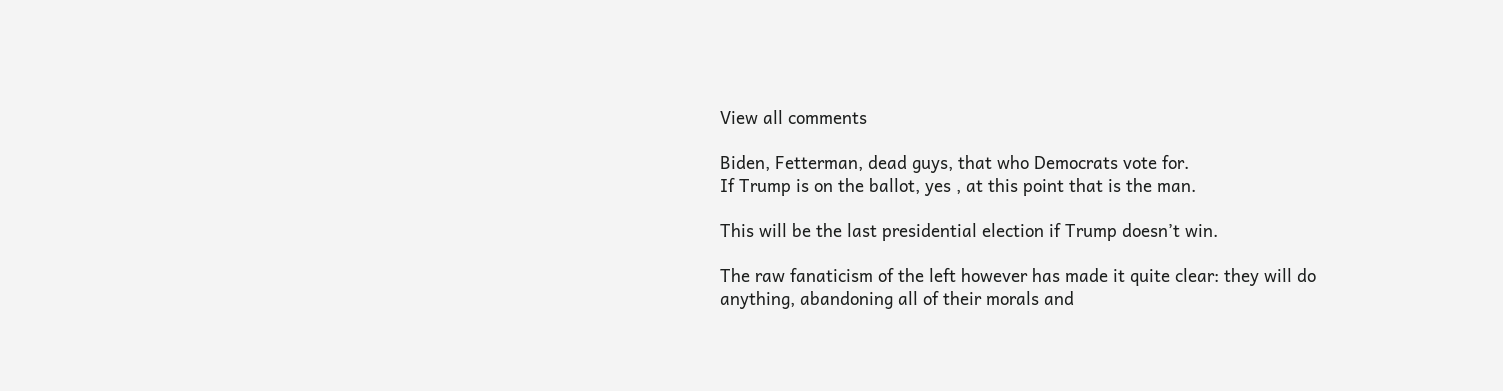View all comments

Biden, Fetterman, dead guys, that who Democrats vote for.
If Trump is on the ballot, yes , at this point that is the man.

This will be the last presidential election if Trump doesn’t win.

The raw fanaticism of the left however has made it quite clear: they will do anything, abandoning all of their morals and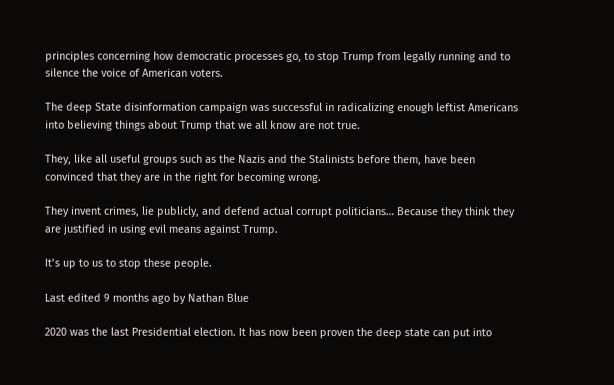principles concerning how democratic processes go, to stop Trump from legally running and to silence the voice of American voters.

The deep State disinformation campaign was successful in radicalizing enough leftist Americans into believing things about Trump that we all know are not true.

They, like all useful groups such as the Nazis and the Stalinists before them, have been convinced that they are in the right for becoming wrong.

They invent crimes, lie publicly, and defend actual corrupt politicians… Because they think they are justified in using evil means against Trump.

It’s up to us to stop these people.

Last edited 9 months ago by Nathan Blue

2020 was the last Presidential election. It has now been proven the deep state can put into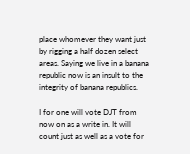place whomever they want just by rigging a half dozen select areas. Saying we live in a banana republic now is an insult to the integrity of banana republics.

I for one will vote DJT from now on as a write in. It will count just as well as a vote for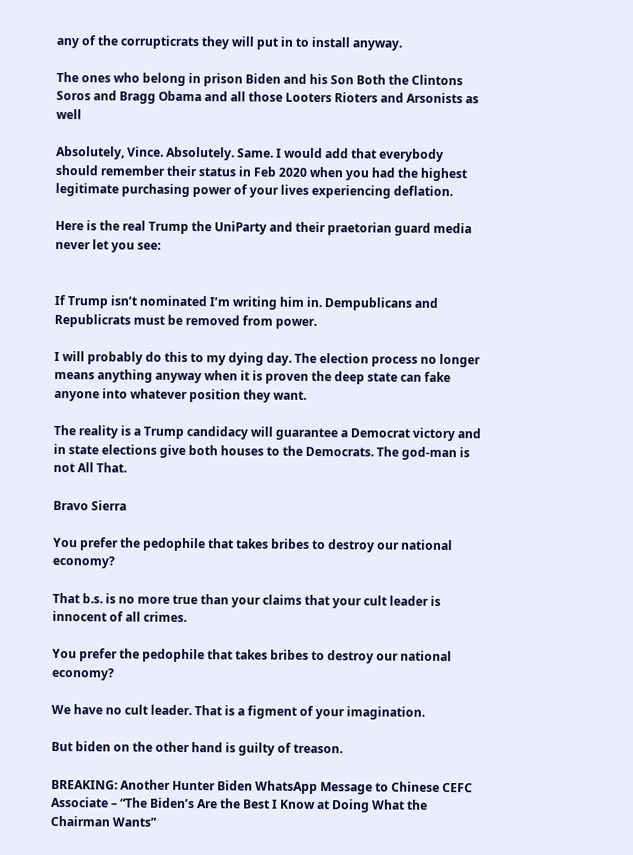any of the corrupticrats they will put in to install anyway.

The ones who belong in prison Biden and his Son Both the Clintons Soros and Bragg Obama and all those Looters Rioters and Arsonists as well

Absolutely, Vince. Absolutely. Same. I would add that everybody should remember their status in Feb 2020 when you had the highest legitimate purchasing power of your lives experiencing deflation.

Here is the real Trump the UniParty and their praetorian guard media never let you see:


If Trump isn’t nominated I’m writing him in. Dempublicans and Republicrats must be removed from power.

I will probably do this to my dying day. The election process no longer means anything anyway when it is proven the deep state can fake anyone into whatever position they want.

The reality is a Trump candidacy will guarantee a Democrat victory and in state elections give both houses to the Democrats. The god-man is not All That.

Bravo Sierra

You prefer the pedophile that takes bribes to destroy our national economy?

That b.s. is no more true than your claims that your cult leader is innocent of all crimes.

You prefer the pedophile that takes bribes to destroy our national economy?

We have no cult leader. That is a figment of your imagination.

But biden on the other hand is guilty of treason.

BREAKING: Another Hunter Biden WhatsApp Message to Chinese CEFC Associate – “The Biden’s Are the Best I Know at Doing What the Chairman Wants”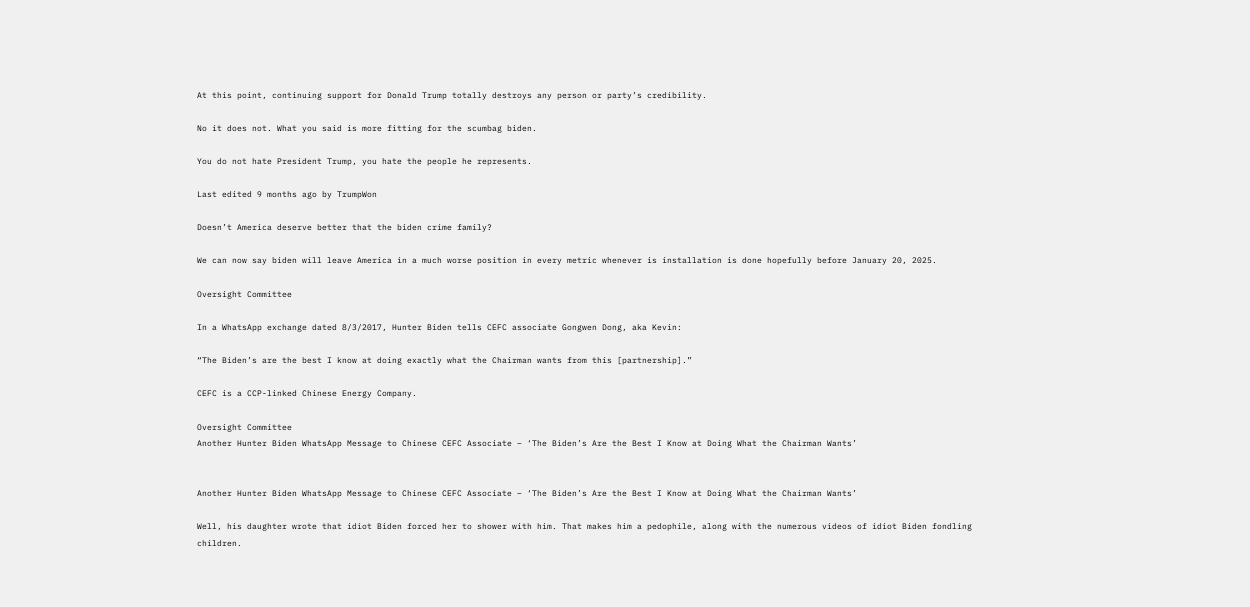At this point, continuing support for Donald Trump totally destroys any person or party’s credibility.

No it does not. What you said is more fitting for the scumbag biden.

You do not hate President Trump, you hate the people he represents.

Last edited 9 months ago by TrumpWon

Doesn’t America deserve better that the biden crime family?

We can now say biden will leave America in a much worse position in every metric whenever is installation is done hopefully before January 20, 2025.

Oversight Committee

In a WhatsApp exchange dated 8/3/2017, Hunter Biden tells CEFC associate Gongwen Dong, aka Kevin:

“The Biden’s are the best I know at doing exactly what the Chairman wants from this [partnership].”

CEFC is a CCP-linked Chinese Energy Company.

Oversight Committee
Another Hunter Biden WhatsApp Message to Chinese CEFC Associate – ‘The Biden’s Are the Best I Know at Doing What the Chairman Wants’


Another Hunter Biden WhatsApp Message to Chinese CEFC Associate – ‘The Biden’s Are the Best I Know at Doing What the Chairman Wants’

Well, his daughter wrote that idiot Biden forced her to shower with him. That makes him a pedophile, along with the numerous videos of idiot Biden fondling children.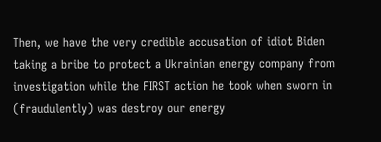Then, we have the very credible accusation of idiot Biden taking a bribe to protect a Ukrainian energy company from investigation while the FIRST action he took when sworn in (fraudulently) was destroy our energy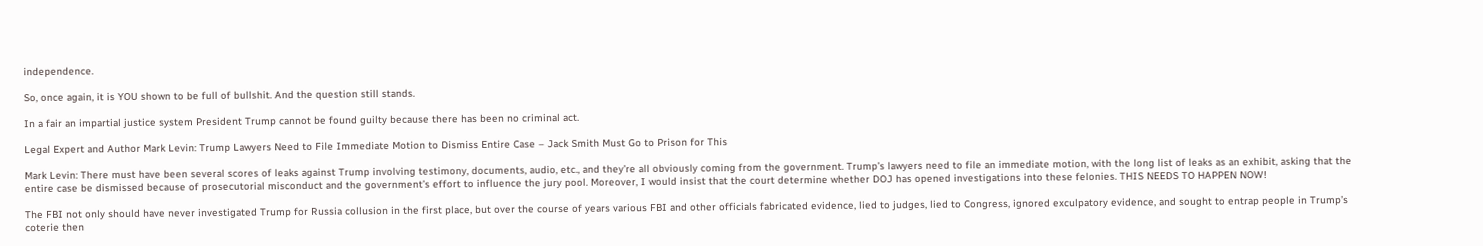independence.

So, once again, it is YOU shown to be full of bullshit. And the question still stands.

In a fair an impartial justice system President Trump cannot be found guilty because there has been no criminal act.

Legal Expert and Author Mark Levin: Trump Lawyers Need to File Immediate Motion to Dismiss Entire Case – Jack Smith Must Go to Prison for This

Mark Levin: There must have been several scores of leaks against Trump involving testimony, documents, audio, etc., and they’re all obviously coming from the government. Trump’s lawyers need to file an immediate motion, with the long list of leaks as an exhibit, asking that the entire case be dismissed because of prosecutorial misconduct and the government’s effort to influence the jury pool. Moreover, I would insist that the court determine whether DOJ has opened investigations into these felonies. THIS NEEDS TO HAPPEN NOW!

The FBI not only should have never investigated Trump for Russia collusion in the first place, but over the course of years various FBI and other officials fabricated evidence, lied to judges, lied to Congress, ignored exculpatory evidence, and sought to entrap people in Trump’s coterie then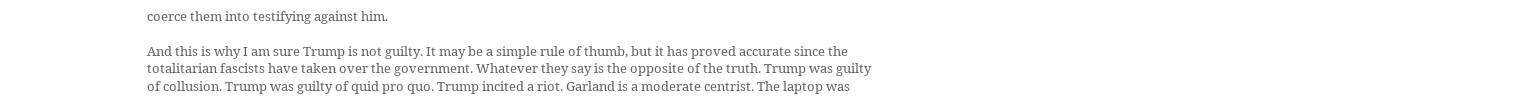coerce them into testifying against him.

And this is why I am sure Trump is not guilty. It may be a simple rule of thumb, but it has proved accurate since the totalitarian fascists have taken over the government. Whatever they say is the opposite of the truth. Trump was guilty of collusion. Trump was guilty of quid pro quo. Trump incited a riot. Garland is a moderate centrist. The laptop was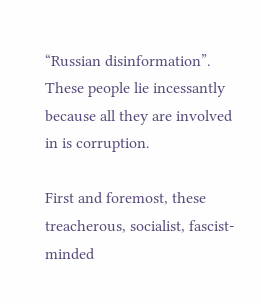“Russian disinformation”. These people lie incessantly because all they are involved in is corruption.

First and foremost, these treacherous, socialist, fascist-minded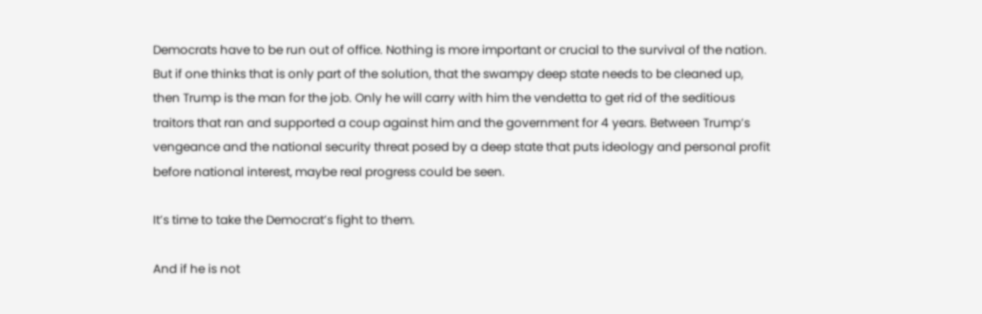Democrats have to be run out of office. Nothing is more important or crucial to the survival of the nation. But if one thinks that is only part of the solution, that the swampy deep state needs to be cleaned up, then Trump is the man for the job. Only he will carry with him the vendetta to get rid of the seditious traitors that ran and supported a coup against him and the government for 4 years. Between Trump’s vengeance and the national security threat posed by a deep state that puts ideology and personal profit before national interest, maybe real progress could be seen.

It’s time to take the Democrat’s fight to them.

And if he is not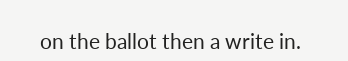on the ballot then a write in.